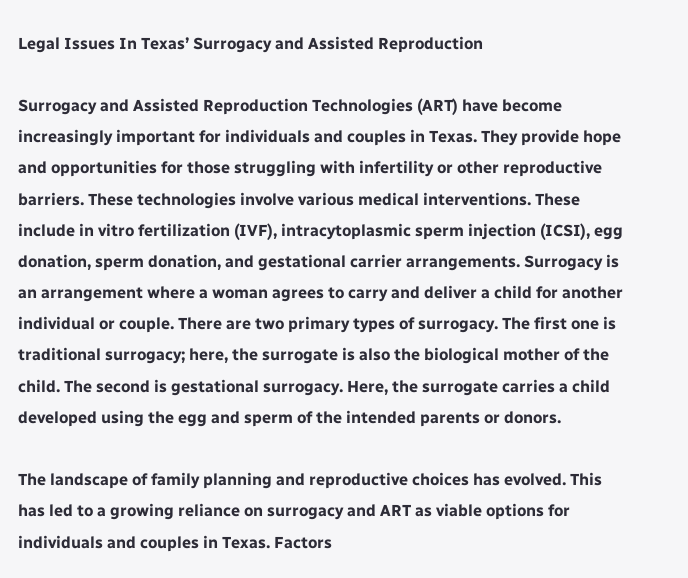Legal Issues In Texas’ Surrogacy and Assisted Reproduction

Surrogacy and Assisted Reproduction Technologies (ART) have become increasingly important for individuals and couples in Texas. They provide hope and opportunities for those struggling with infertility or other reproductive barriers. These technologies involve various medical interventions. These include in vitro fertilization (IVF), intracytoplasmic sperm injection (ICSI), egg donation, sperm donation, and gestational carrier arrangements. Surrogacy is an arrangement where a woman agrees to carry and deliver a child for another individual or couple. There are two primary types of surrogacy. The first one is traditional surrogacy; here, the surrogate is also the biological mother of the child. The second is gestational surrogacy. Here, the surrogate carries a child developed using the egg and sperm of the intended parents or donors.

The landscape of family planning and reproductive choices has evolved. This has led to a growing reliance on surrogacy and ART as viable options for individuals and couples in Texas. Factors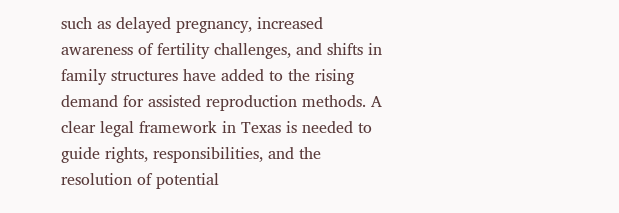such as delayed pregnancy, increased awareness of fertility challenges, and shifts in family structures have added to the rising demand for assisted reproduction methods. A clear legal framework in Texas is needed to guide rights, responsibilities, and the resolution of potential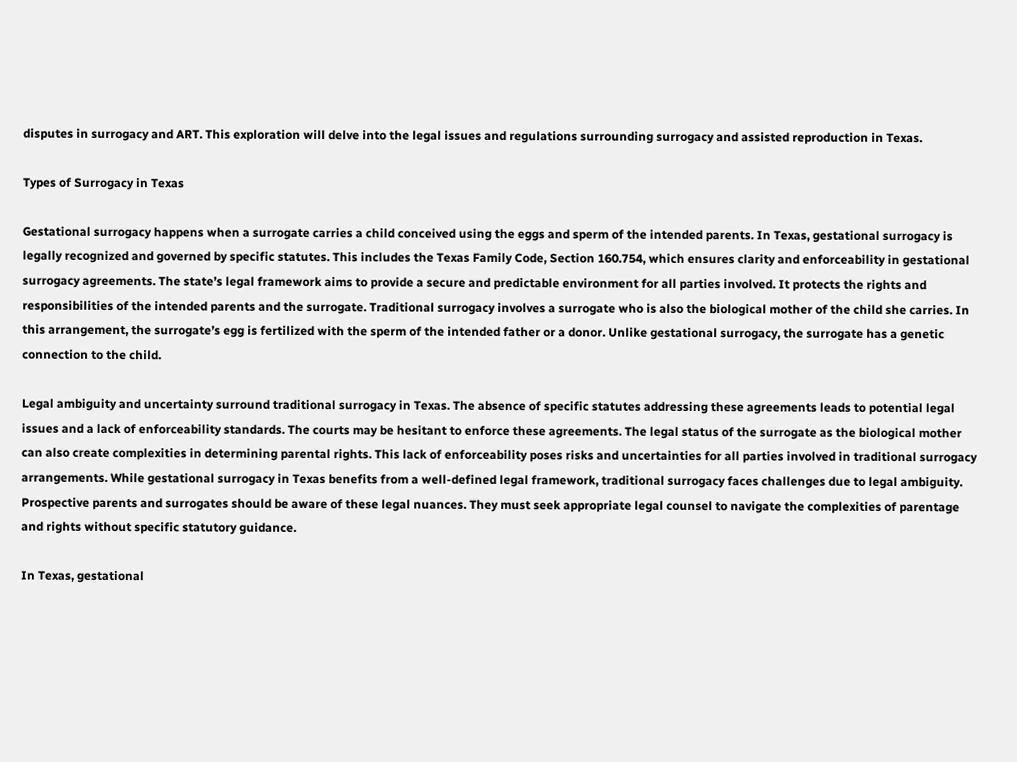disputes in surrogacy and ART. This exploration will delve into the legal issues and regulations surrounding surrogacy and assisted reproduction in Texas.

Types of Surrogacy in Texas

Gestational surrogacy happens when a surrogate carries a child conceived using the eggs and sperm of the intended parents. In Texas, gestational surrogacy is legally recognized and governed by specific statutes. This includes the Texas Family Code, Section 160.754, which ensures clarity and enforceability in gestational surrogacy agreements. The state’s legal framework aims to provide a secure and predictable environment for all parties involved. It protects the rights and responsibilities of the intended parents and the surrogate. Traditional surrogacy involves a surrogate who is also the biological mother of the child she carries. In this arrangement, the surrogate’s egg is fertilized with the sperm of the intended father or a donor. Unlike gestational surrogacy, the surrogate has a genetic connection to the child.

Legal ambiguity and uncertainty surround traditional surrogacy in Texas. The absence of specific statutes addressing these agreements leads to potential legal issues and a lack of enforceability standards. The courts may be hesitant to enforce these agreements. The legal status of the surrogate as the biological mother can also create complexities in determining parental rights. This lack of enforceability poses risks and uncertainties for all parties involved in traditional surrogacy arrangements. While gestational surrogacy in Texas benefits from a well-defined legal framework, traditional surrogacy faces challenges due to legal ambiguity. Prospective parents and surrogates should be aware of these legal nuances. They must seek appropriate legal counsel to navigate the complexities of parentage and rights without specific statutory guidance.

In Texas, gestational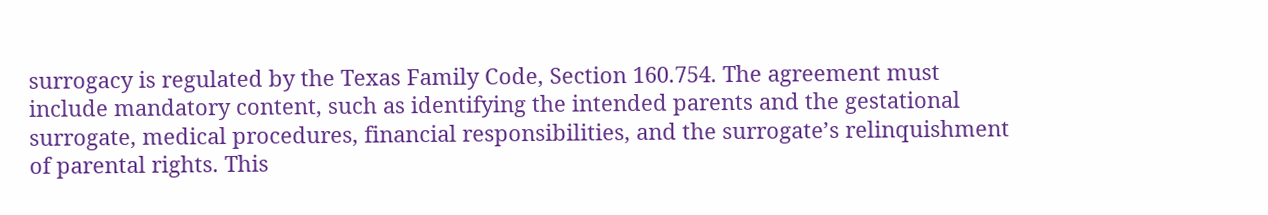surrogacy is regulated by the Texas Family Code, Section 160.754. The agreement must include mandatory content, such as identifying the intended parents and the gestational surrogate, medical procedures, financial responsibilities, and the surrogate’s relinquishment of parental rights. This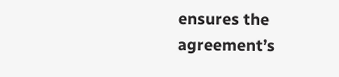ensures the agreement’s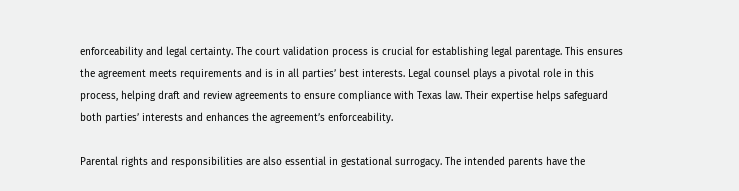enforceability and legal certainty. The court validation process is crucial for establishing legal parentage. This ensures the agreement meets requirements and is in all parties’ best interests. Legal counsel plays a pivotal role in this process, helping draft and review agreements to ensure compliance with Texas law. Their expertise helps safeguard both parties’ interests and enhances the agreement’s enforceability.

Parental rights and responsibilities are also essential in gestational surrogacy. The intended parents have the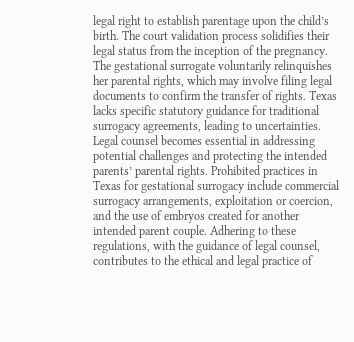legal right to establish parentage upon the child’s birth. The court validation process solidifies their legal status from the inception of the pregnancy. The gestational surrogate voluntarily relinquishes her parental rights, which may involve filing legal documents to confirm the transfer of rights. Texas lacks specific statutory guidance for traditional surrogacy agreements, leading to uncertainties. Legal counsel becomes essential in addressing potential challenges and protecting the intended parents’ parental rights. Prohibited practices in Texas for gestational surrogacy include commercial surrogacy arrangements, exploitation or coercion, and the use of embryos created for another intended parent couple. Adhering to these regulations, with the guidance of legal counsel, contributes to the ethical and legal practice of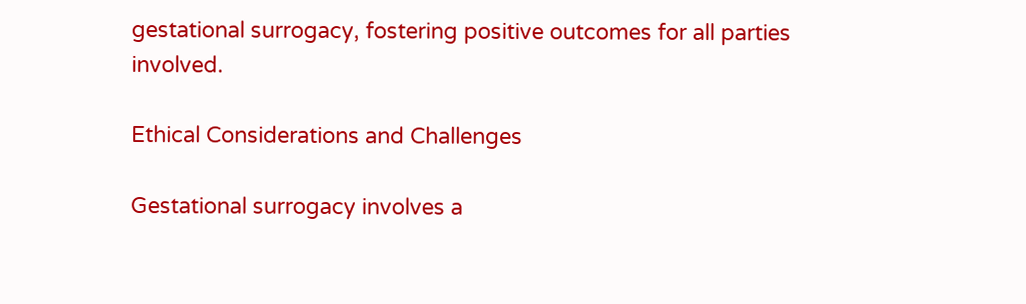gestational surrogacy, fostering positive outcomes for all parties involved.

Ethical Considerations and Challenges

Gestational surrogacy involves a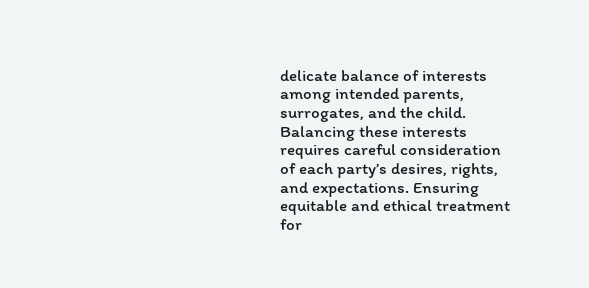delicate balance of interests among intended parents, surrogates, and the child. Balancing these interests requires careful consideration of each party’s desires, rights, and expectations. Ensuring equitable and ethical treatment for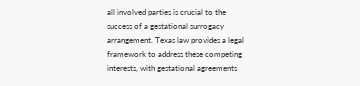all involved parties is crucial to the success of a gestational surrogacy arrangement. Texas law provides a legal framework to address these competing interests, with gestational agreements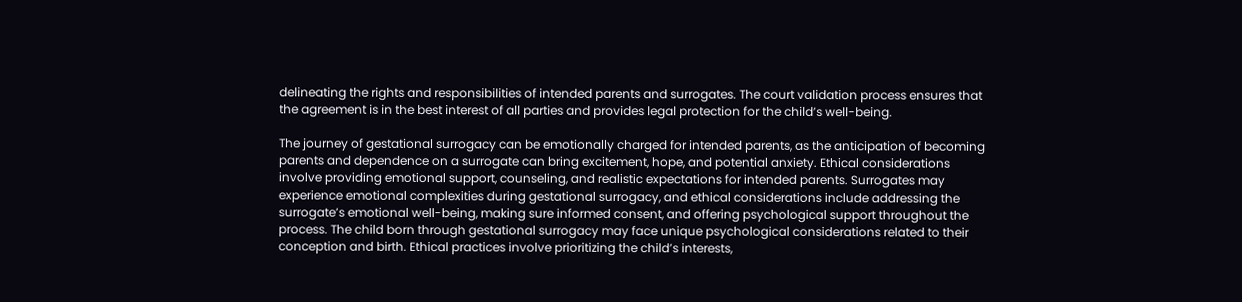delineating the rights and responsibilities of intended parents and surrogates. The court validation process ensures that the agreement is in the best interest of all parties and provides legal protection for the child’s well-being.

The journey of gestational surrogacy can be emotionally charged for intended parents, as the anticipation of becoming parents and dependence on a surrogate can bring excitement, hope, and potential anxiety. Ethical considerations involve providing emotional support, counseling, and realistic expectations for intended parents. Surrogates may experience emotional complexities during gestational surrogacy, and ethical considerations include addressing the surrogate’s emotional well-being, making sure informed consent, and offering psychological support throughout the process. The child born through gestational surrogacy may face unique psychological considerations related to their conception and birth. Ethical practices involve prioritizing the child’s interests,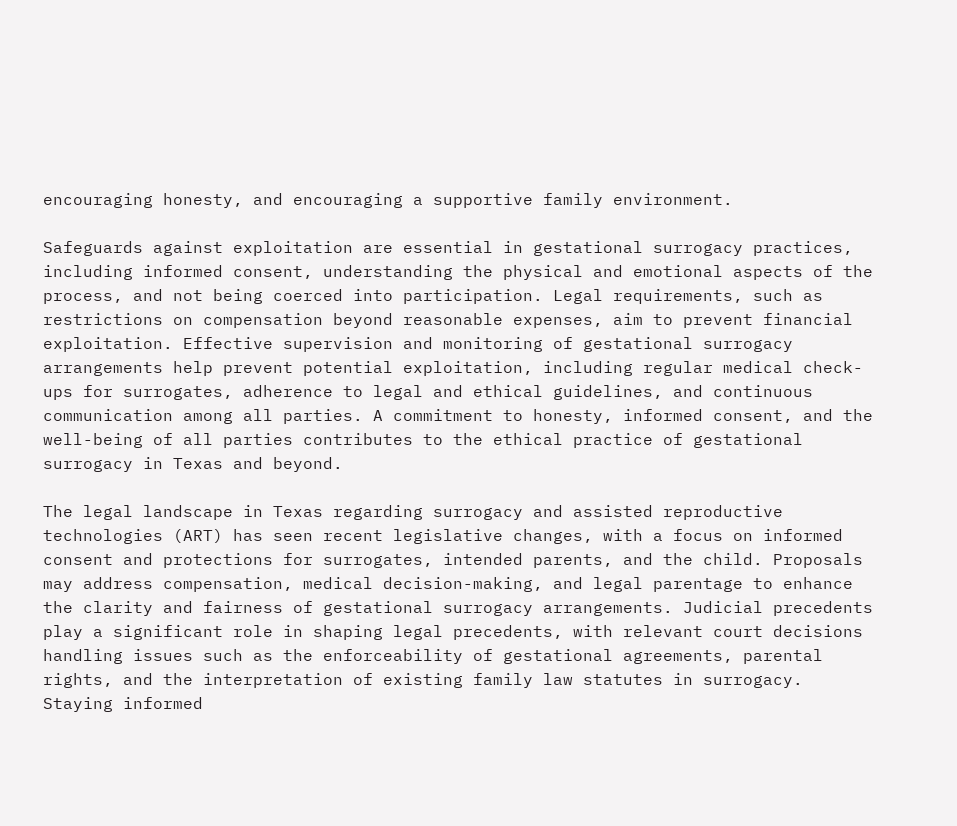encouraging honesty, and encouraging a supportive family environment.

Safeguards against exploitation are essential in gestational surrogacy practices, including informed consent, understanding the physical and emotional aspects of the process, and not being coerced into participation. Legal requirements, such as restrictions on compensation beyond reasonable expenses, aim to prevent financial exploitation. Effective supervision and monitoring of gestational surrogacy arrangements help prevent potential exploitation, including regular medical check-ups for surrogates, adherence to legal and ethical guidelines, and continuous communication among all parties. A commitment to honesty, informed consent, and the well-being of all parties contributes to the ethical practice of gestational surrogacy in Texas and beyond.

The legal landscape in Texas regarding surrogacy and assisted reproductive technologies (ART) has seen recent legislative changes, with a focus on informed consent and protections for surrogates, intended parents, and the child. Proposals may address compensation, medical decision-making, and legal parentage to enhance the clarity and fairness of gestational surrogacy arrangements. Judicial precedents play a significant role in shaping legal precedents, with relevant court decisions handling issues such as the enforceability of gestational agreements, parental rights, and the interpretation of existing family law statutes in surrogacy. Staying informed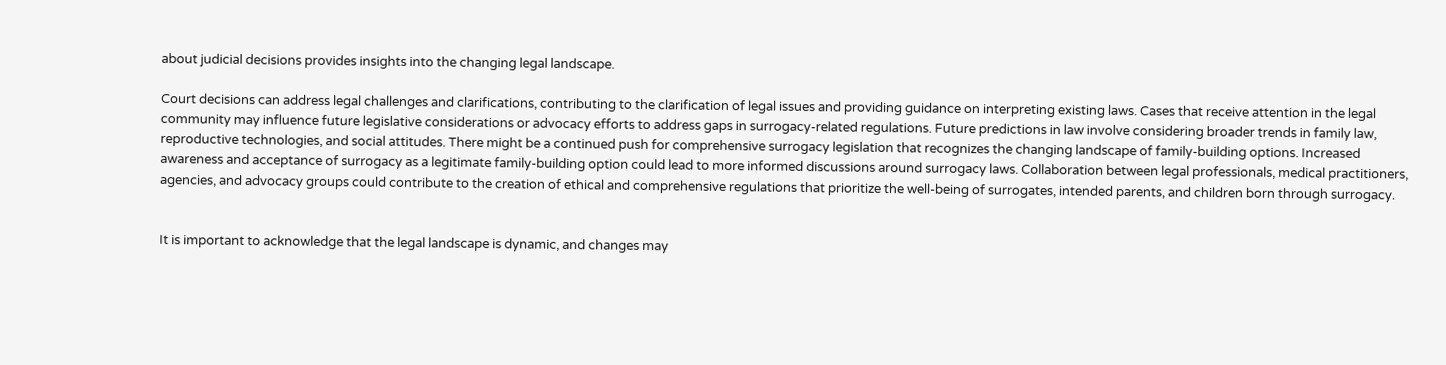about judicial decisions provides insights into the changing legal landscape.

Court decisions can address legal challenges and clarifications, contributing to the clarification of legal issues and providing guidance on interpreting existing laws. Cases that receive attention in the legal community may influence future legislative considerations or advocacy efforts to address gaps in surrogacy-related regulations. Future predictions in law involve considering broader trends in family law, reproductive technologies, and social attitudes. There might be a continued push for comprehensive surrogacy legislation that recognizes the changing landscape of family-building options. Increased awareness and acceptance of surrogacy as a legitimate family-building option could lead to more informed discussions around surrogacy laws. Collaboration between legal professionals, medical practitioners, agencies, and advocacy groups could contribute to the creation of ethical and comprehensive regulations that prioritize the well-being of surrogates, intended parents, and children born through surrogacy.


It is important to acknowledge that the legal landscape is dynamic, and changes may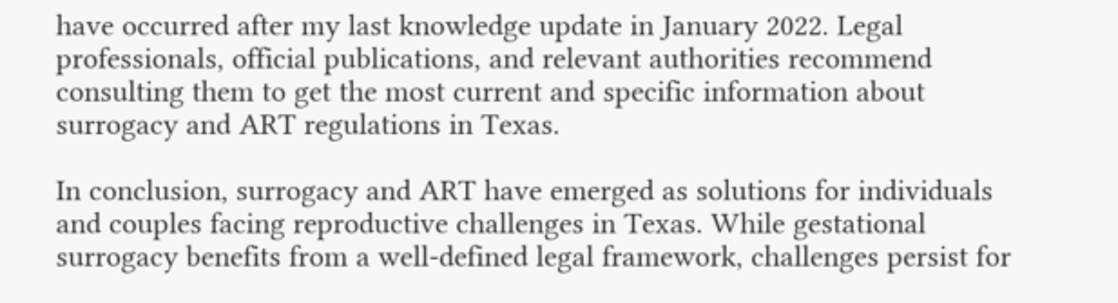have occurred after my last knowledge update in January 2022. Legal professionals, official publications, and relevant authorities recommend consulting them to get the most current and specific information about surrogacy and ART regulations in Texas.

In conclusion, surrogacy and ART have emerged as solutions for individuals and couples facing reproductive challenges in Texas. While gestational surrogacy benefits from a well-defined legal framework, challenges persist for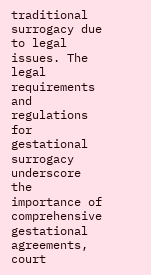traditional surrogacy due to legal issues. The legal requirements and regulations for gestational surrogacy underscore the importance of comprehensive gestational agreements, court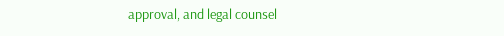approval, and legal counsel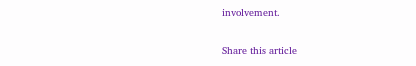involvement.

Share this article